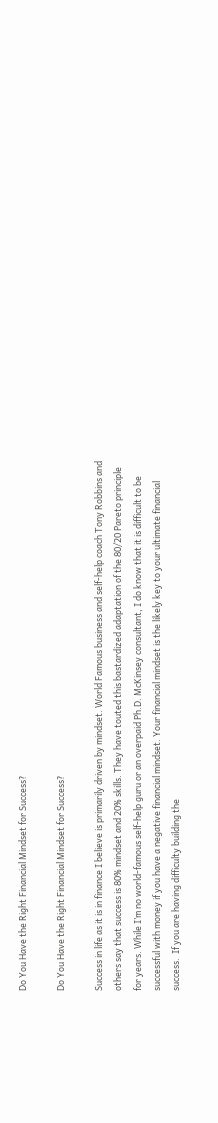Do You Have the Right Financial Mindset for Success?

Do You Have the Right Financial Mindset for Success?

Success in life as it is in finance I believe is primarily driven by mindset. World Famous business and self-help coach Tony Robbins and others say that success is 80% mindset and 20% skills. They have touted this bastardized adaptation of the 80/20 Pareto principle for years. While I’m no world-famous self-help guru or an overpaid Ph.D. McKinsey consultant, I do know that it is difficult to be successful with money if you have a negative financial mindset. Your financial mindset is the likely key to your ultimate financial success.  If you are having difficulty building the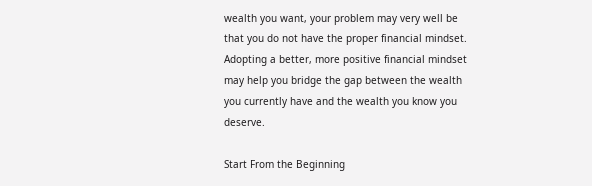wealth you want, your problem may very well be that you do not have the proper financial mindset. Adopting a better, more positive financial mindset may help you bridge the gap between the wealth you currently have and the wealth you know you deserve.

Start From the Beginning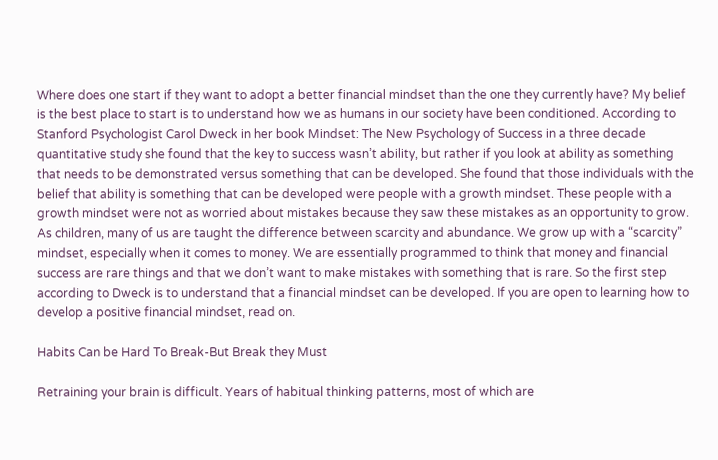Where does one start if they want to adopt a better financial mindset than the one they currently have? My belief is the best place to start is to understand how we as humans in our society have been conditioned. According to Stanford Psychologist Carol Dweck in her book Mindset: The New Psychology of Success in a three decade quantitative study she found that the key to success wasn’t ability, but rather if you look at ability as something that needs to be demonstrated versus something that can be developed. She found that those individuals with the belief that ability is something that can be developed were people with a growth mindset. These people with a growth mindset were not as worried about mistakes because they saw these mistakes as an opportunity to grow. As children, many of us are taught the difference between scarcity and abundance. We grow up with a “scarcity” mindset, especially when it comes to money. We are essentially programmed to think that money and financial success are rare things and that we don’t want to make mistakes with something that is rare. So the first step according to Dweck is to understand that a financial mindset can be developed. If you are open to learning how to develop a positive financial mindset, read on.

Habits Can be Hard To Break-But Break they Must

Retraining your brain is difficult. Years of habitual thinking patterns, most of which are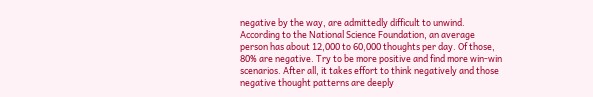negative by the way, are admittedly difficult to unwind. According to the National Science Foundation, an average person has about 12,000 to 60,000 thoughts per day. Of those, 80% are negative. Try to be more positive and find more win-win scenarios. After all, it takes effort to think negatively and those negative thought patterns are deeply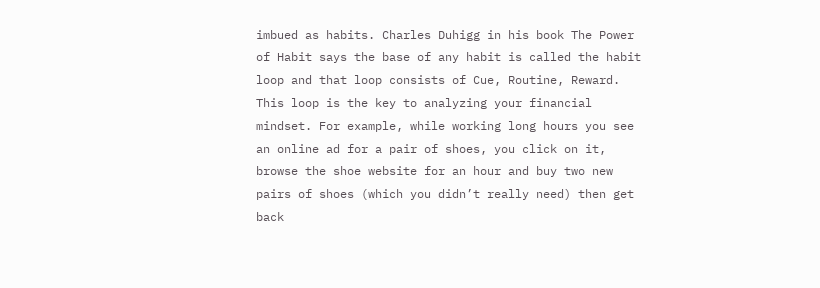imbued as habits. Charles Duhigg in his book The Power of Habit says the base of any habit is called the habit loop and that loop consists of Cue, Routine, Reward. This loop is the key to analyzing your financial mindset. For example, while working long hours you see an online ad for a pair of shoes, you click on it, browse the shoe website for an hour and buy two new pairs of shoes (which you didn’t really need) then get back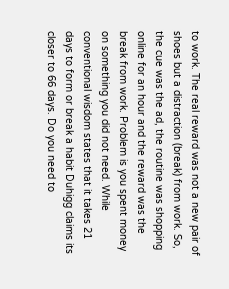to work. The real reward was not a new pair of shoes but a distraction (break) from work. So, the cue was the ad, the routine was shopping online for an hour and the reward was the break from work. Problem is you spent money on something you did not need. While conventional wisdom states that it takes 21 days to form or break a habit Duhigg claims its closer to 66 days. Do you need to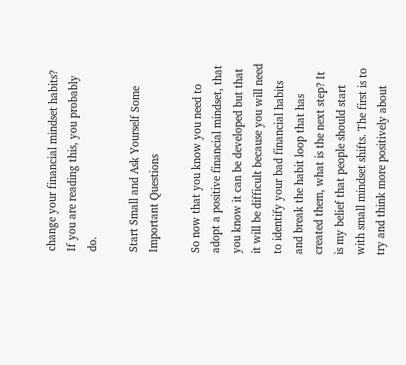change your financial mindset habits? If you are reading this, you probably do.

Start Small and Ask Yourself Some Important Questions

So now that you know you need to adopt a positive financial mindset, that you know it can be developed but that it will be difficult because you will need to identify your bad financial habits and break the habit loop that has created them, what is the next step? It is my belief that people should start with small mindset shifts. The first is to try and think more positively about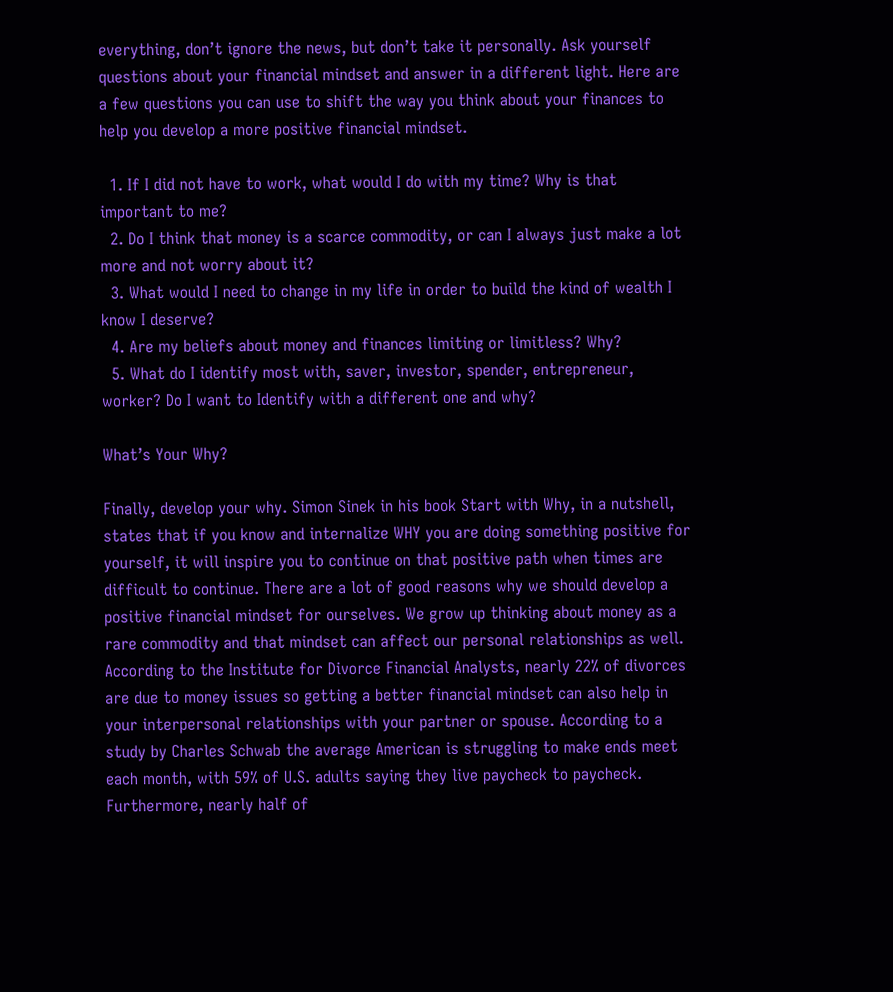everything, don’t ignore the news, but don’t take it personally. Ask yourself questions about your financial mindset and answer in a different light. Here are a few questions you can use to shift the way you think about your finances to help you develop a more positive financial mindset.

  1. If I did not have to work, what would I do with my time? Why is that important to me?
  2. Do I think that money is a scarce commodity, or can I always just make a lot more and not worry about it?
  3. What would I need to change in my life in order to build the kind of wealth I know I deserve?
  4. Are my beliefs about money and finances limiting or limitless? Why?
  5. What do I identify most with, saver, investor, spender, entrepreneur, worker? Do I want to Identify with a different one and why?

What’s Your Why?

Finally, develop your why. Simon Sinek in his book Start with Why, in a nutshell, states that if you know and internalize WHY you are doing something positive for yourself, it will inspire you to continue on that positive path when times are difficult to continue. There are a lot of good reasons why we should develop a positive financial mindset for ourselves. We grow up thinking about money as a rare commodity and that mindset can affect our personal relationships as well. According to the Institute for Divorce Financial Analysts, nearly 22% of divorces are due to money issues so getting a better financial mindset can also help in your interpersonal relationships with your partner or spouse. According to a study by Charles Schwab the average American is struggling to make ends meet each month, with 59% of U.S. adults saying they live paycheck to paycheck. Furthermore, nearly half of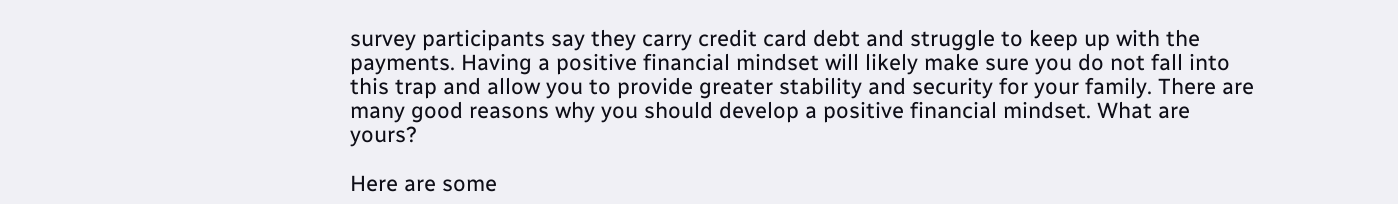survey participants say they carry credit card debt and struggle to keep up with the payments. Having a positive financial mindset will likely make sure you do not fall into this trap and allow you to provide greater stability and security for your family. There are many good reasons why you should develop a positive financial mindset. What are yours?

Here are some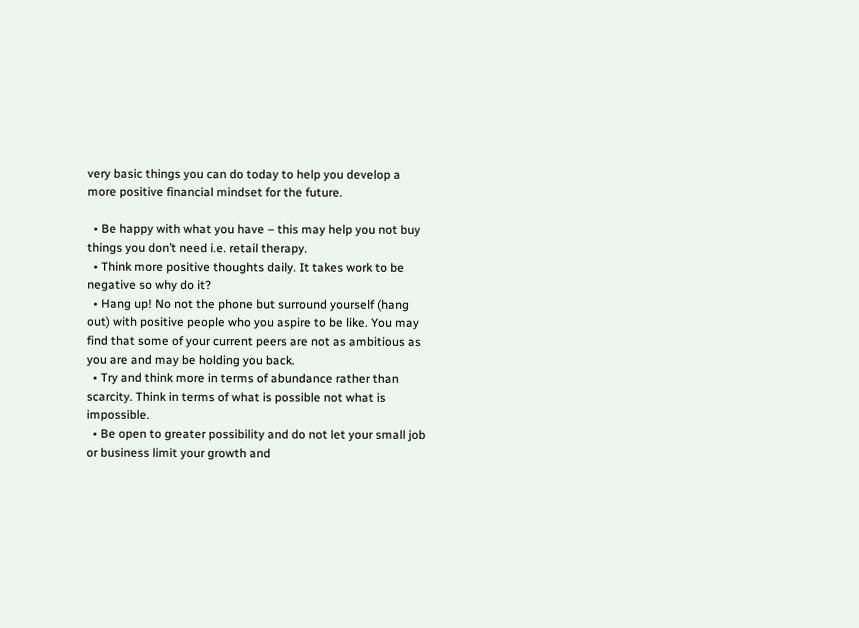very basic things you can do today to help you develop a more positive financial mindset for the future.

  • Be happy with what you have – this may help you not buy things you don’t need i.e. retail therapy.
  • Think more positive thoughts daily. It takes work to be negative so why do it?
  • Hang up! No not the phone but surround yourself (hang out) with positive people who you aspire to be like. You may find that some of your current peers are not as ambitious as you are and may be holding you back.
  • Try and think more in terms of abundance rather than scarcity. Think in terms of what is possible not what is impossible.
  • Be open to greater possibility and do not let your small job or business limit your growth and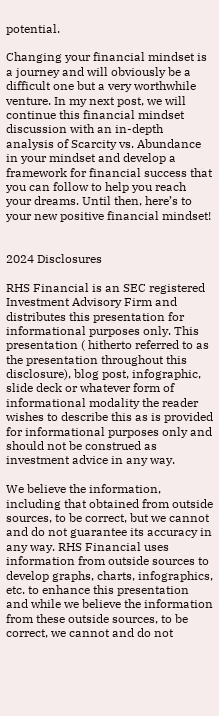potential.

Changing your financial mindset is a journey and will obviously be a difficult one but a very worthwhile venture. In my next post, we will continue this financial mindset discussion with an in-depth analysis of Scarcity vs. Abundance in your mindset and develop a framework for financial success that you can follow to help you reach your dreams. Until then, here’s to your new positive financial mindset!


2024 Disclosures

RHS Financial is an SEC registered Investment Advisory Firm and distributes this presentation for informational purposes only. This presentation ( hitherto referred to as the presentation throughout this disclosure), blog post, infographic, slide deck or whatever form of informational modality the reader wishes to describe this as is provided for informational purposes only and should not be construed as investment advice in any way.

We believe the information, including that obtained from outside sources, to be correct, but we cannot and do not guarantee its accuracy in any way. RHS Financial uses information from outside sources to develop graphs, charts, infographics, etc. to enhance this presentation and while we believe the information from these outside sources, to be correct, we cannot and do not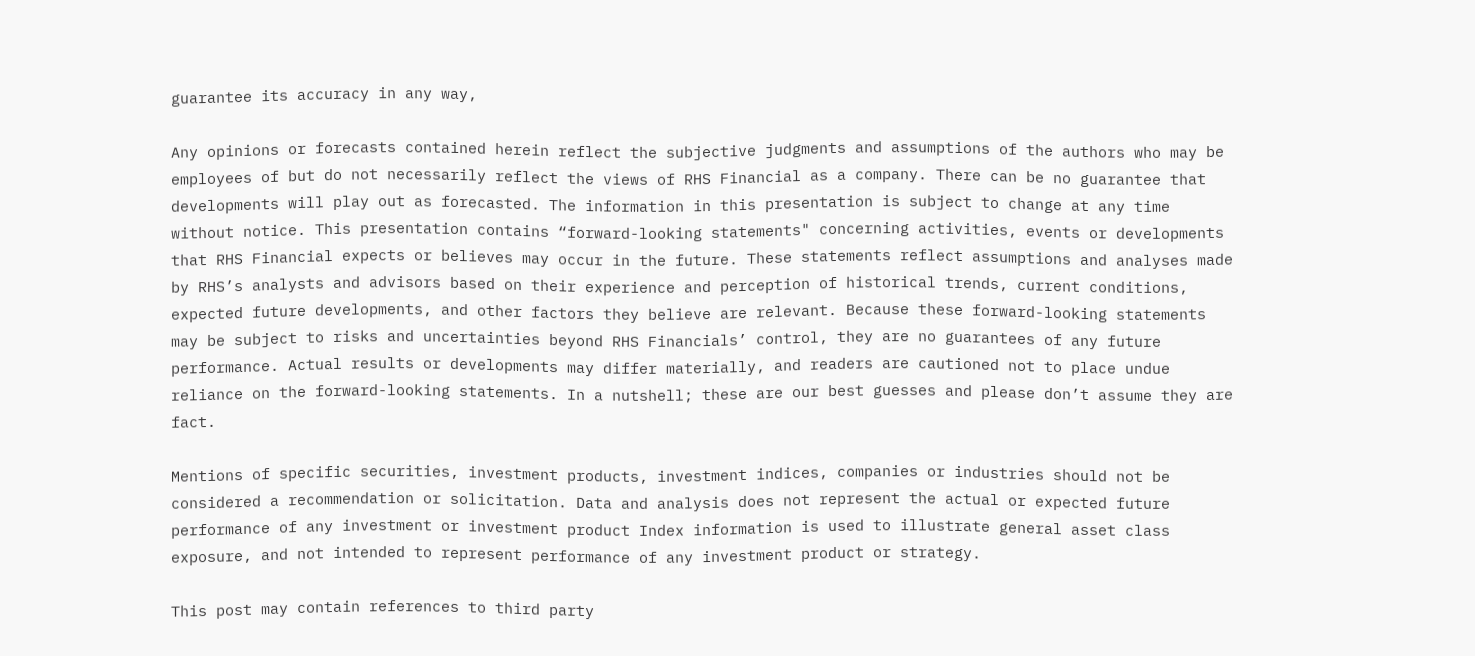guarantee its accuracy in any way,

Any opinions or forecasts contained herein reflect the subjective judgments and assumptions of the authors who may be employees of but do not necessarily reflect the views of RHS Financial as a company. There can be no guarantee that developments will play out as forecasted. The information in this presentation is subject to change at any time without notice. This presentation contains “forward-looking statements" concerning activities, events or developments that RHS Financial expects or believes may occur in the future. These statements reflect assumptions and analyses made by RHS’s analysts and advisors based on their experience and perception of historical trends, current conditions, expected future developments, and other factors they believe are relevant. Because these forward-looking statements may be subject to risks and uncertainties beyond RHS Financials’ control, they are no guarantees of any future performance. Actual results or developments may differ materially, and readers are cautioned not to place undue reliance on the forward-looking statements. In a nutshell; these are our best guesses and please don’t assume they are fact.

Mentions of specific securities, investment products, investment indices, companies or industries should not be considered a recommendation or solicitation. Data and analysis does not represent the actual or expected future performance of any investment or investment product Index information is used to illustrate general asset class exposure, and not intended to represent performance of any investment product or strategy.

This post may contain references to third party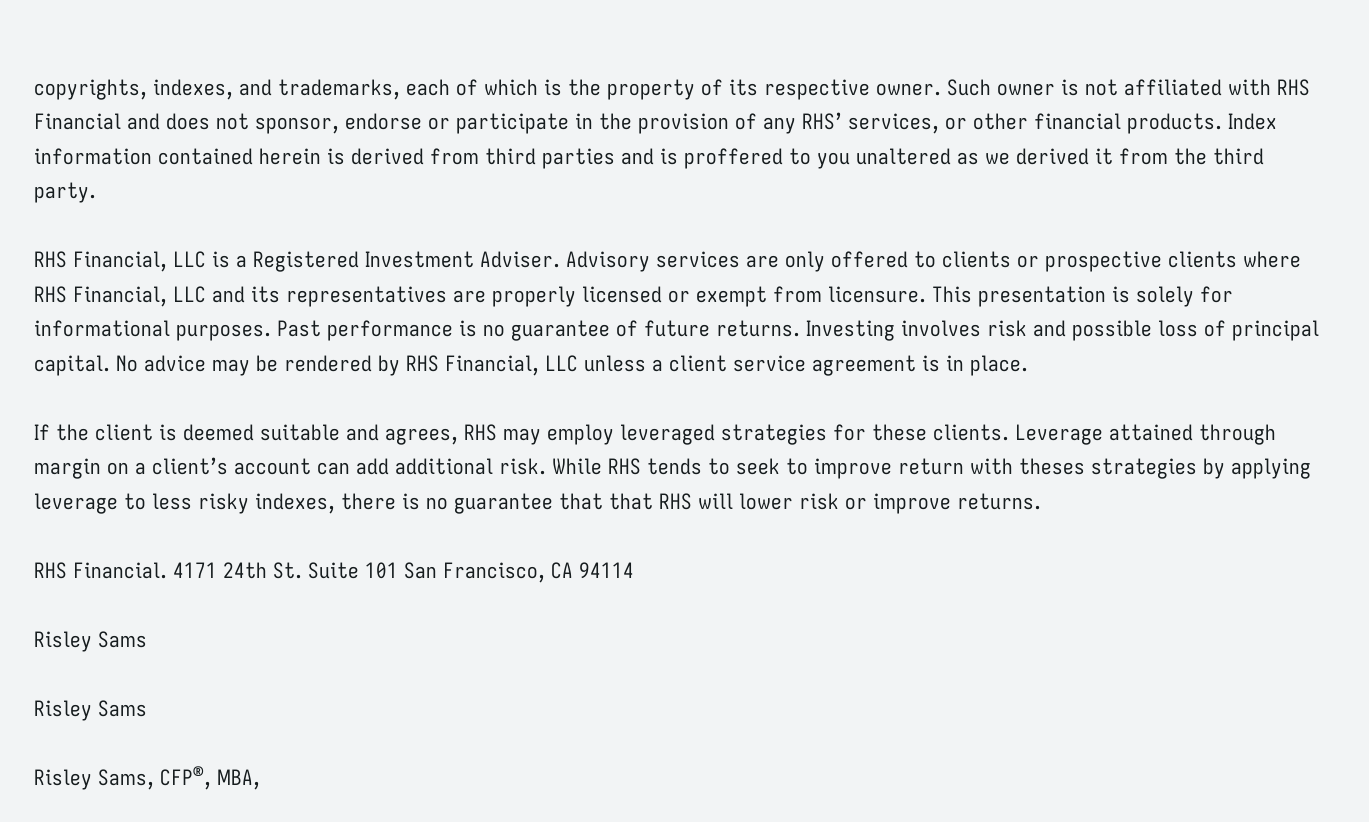copyrights, indexes, and trademarks, each of which is the property of its respective owner. Such owner is not affiliated with RHS Financial and does not sponsor, endorse or participate in the provision of any RHS’ services, or other financial products. Index information contained herein is derived from third parties and is proffered to you unaltered as we derived it from the third party.

RHS Financial, LLC is a Registered Investment Adviser. Advisory services are only offered to clients or prospective clients where RHS Financial, LLC and its representatives are properly licensed or exempt from licensure. This presentation is solely for informational purposes. Past performance is no guarantee of future returns. Investing involves risk and possible loss of principal capital. No advice may be rendered by RHS Financial, LLC unless a client service agreement is in place.

If the client is deemed suitable and agrees, RHS may employ leveraged strategies for these clients. Leverage attained through margin on a client’s account can add additional risk. While RHS tends to seek to improve return with theses strategies by applying leverage to less risky indexes, there is no guarantee that that RHS will lower risk or improve returns.

RHS Financial. 4171 24th St. Suite 101 San Francisco, CA 94114

Risley Sams

Risley Sams

Risley Sams, CFP®, MBA,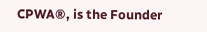CPWA®, is the Founder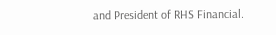and President of RHS Financial.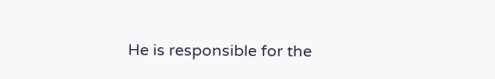He is responsible for the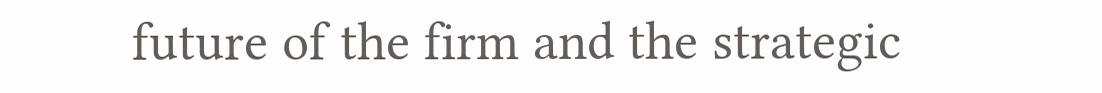future of the firm and the strategic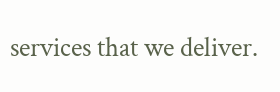services that we deliver.